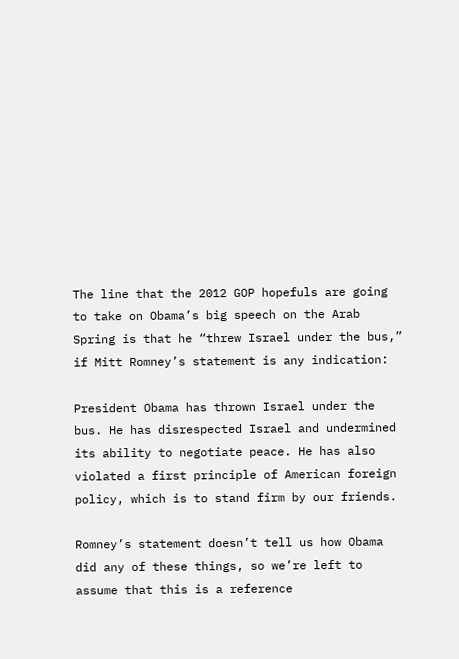The line that the 2012 GOP hopefuls are going to take on Obama’s big speech on the Arab Spring is that he “threw Israel under the bus,” if Mitt Romney’s statement is any indication:

President Obama has thrown Israel under the bus. He has disrespected Israel and undermined its ability to negotiate peace. He has also violated a first principle of American foreign policy, which is to stand firm by our friends.

Romney’s statement doesn’t tell us how Obama did any of these things, so we’re left to assume that this is a reference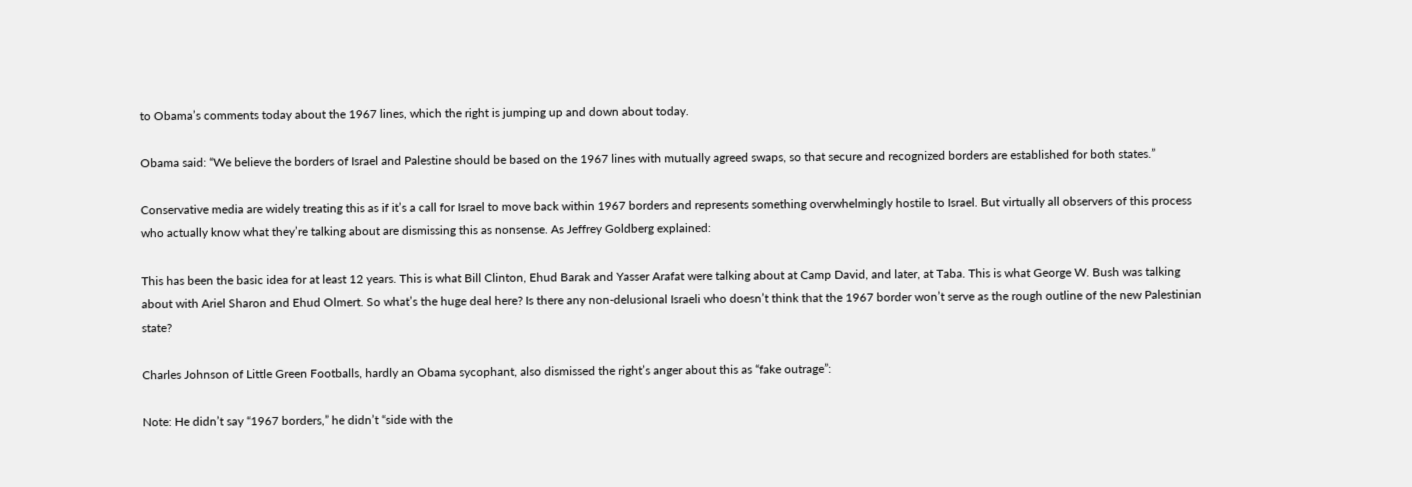to Obama’s comments today about the 1967 lines, which the right is jumping up and down about today.

Obama said: “We believe the borders of Israel and Palestine should be based on the 1967 lines with mutually agreed swaps, so that secure and recognized borders are established for both states.”

Conservative media are widely treating this as if it’s a call for Israel to move back within 1967 borders and represents something overwhelmingly hostile to Israel. But virtually all observers of this process who actually know what they’re talking about are dismissing this as nonsense. As Jeffrey Goldberg explained:

This has been the basic idea for at least 12 years. This is what Bill Clinton, Ehud Barak and Yasser Arafat were talking about at Camp David, and later, at Taba. This is what George W. Bush was talking about with Ariel Sharon and Ehud Olmert. So what’s the huge deal here? Is there any non-delusional Israeli who doesn’t think that the 1967 border won’t serve as the rough outline of the new Palestinian state?

Charles Johnson of Little Green Footballs, hardly an Obama sycophant, also dismissed the right’s anger about this as “fake outrage”:

Note: He didn’t say “1967 borders,” he didn’t “side with the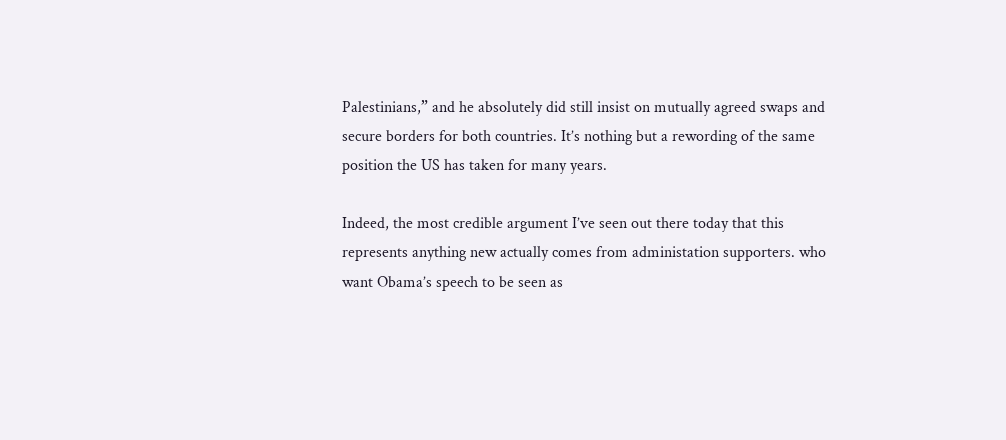Palestinians,” and he absolutely did still insist on mutually agreed swaps and secure borders for both countries. It’s nothing but a rewording of the same position the US has taken for many years.

Indeed, the most credible argument I’ve seen out there today that this represents anything new actually comes from administation supporters. who want Obama’s speech to be seen as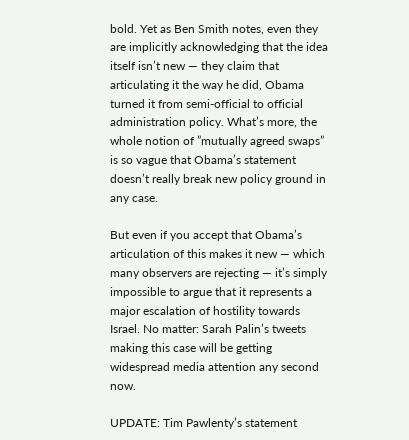bold. Yet as Ben Smith notes, even they are implicitly acknowledging that the idea itself isn’t new — they claim that articulating it the way he did, Obama turned it from semi-official to official administration policy. What’s more, the whole notion of ”mutually agreed swaps” is so vague that Obama’s statement doesn’t really break new policy ground in any case.

But even if you accept that Obama’s articulation of this makes it new — which many observers are rejecting — it’s simply impossible to argue that it represents a major escalation of hostility towards Israel. No matter: Sarah Palin’s tweets making this case will be getting widespread media attention any second now.

UPDATE: Tim Pawlenty’s statement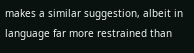makes a similar suggestion, albeit in language far more restrained than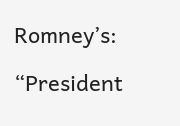Romney’s:

“President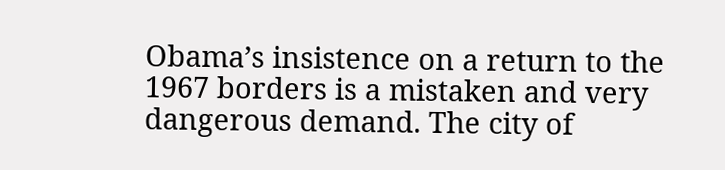Obama’s insistence on a return to the 1967 borders is a mistaken and very dangerous demand. The city of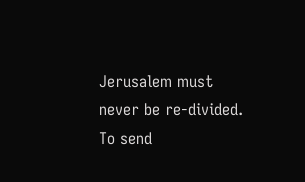Jerusalem must never be re-divided. To send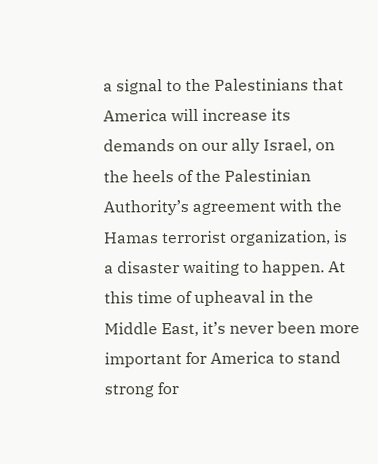a signal to the Palestinians that America will increase its demands on our ally Israel, on the heels of the Palestinian Authority’s agreement with the Hamas terrorist organization, is a disaster waiting to happen. At this time of upheaval in the Middle East, it’s never been more important for America to stand strong for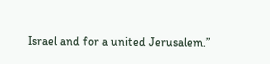Israel and for a united Jerusalem.”